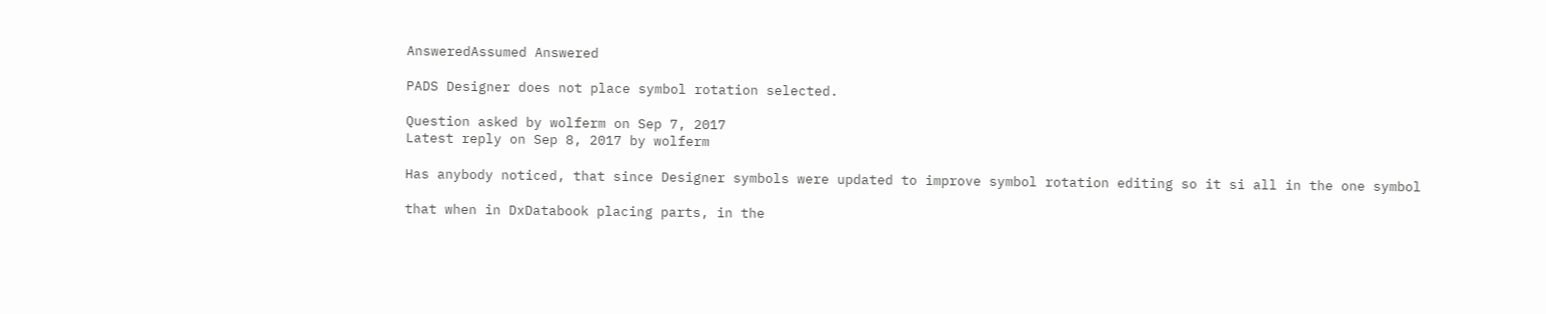AnsweredAssumed Answered

PADS Designer does not place symbol rotation selected.

Question asked by wolferm on Sep 7, 2017
Latest reply on Sep 8, 2017 by wolferm

Has anybody noticed, that since Designer symbols were updated to improve symbol rotation editing so it si all in the one symbol

that when in DxDatabook placing parts, in the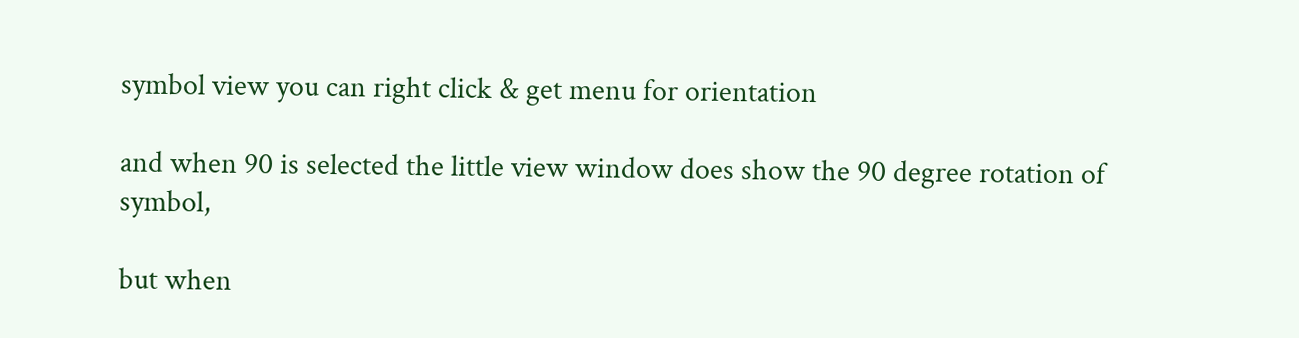symbol view you can right click & get menu for orientation

and when 90 is selected the little view window does show the 90 degree rotation of symbol,

but when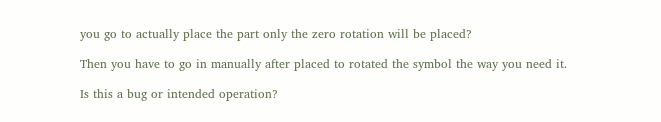you go to actually place the part only the zero rotation will be placed?

Then you have to go in manually after placed to rotated the symbol the way you need it.

Is this a bug or intended operation?